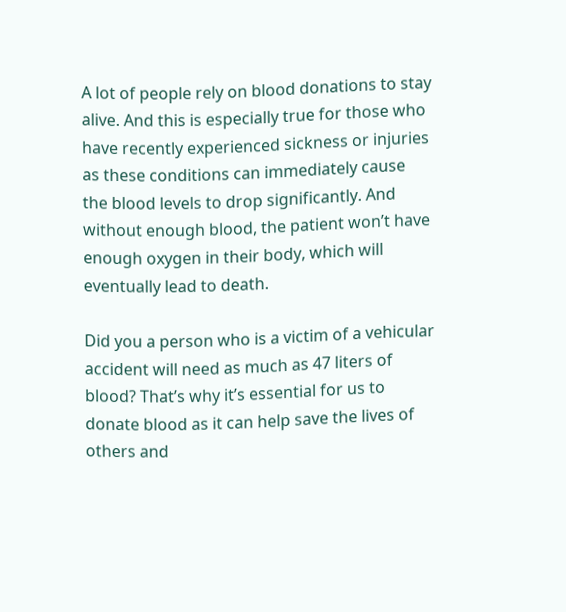A lot of people rely on blood donations to stay alive. And this is especially true for those who have recently experienced sickness or injuries as these conditions can immediately cause the blood levels to drop significantly. And without enough blood, the patient won’t have enough oxygen in their body, which will eventually lead to death.

Did you a person who is a victim of a vehicular accident will need as much as 47 liters of blood? That’s why it’s essential for us to donate blood as it can help save the lives of others and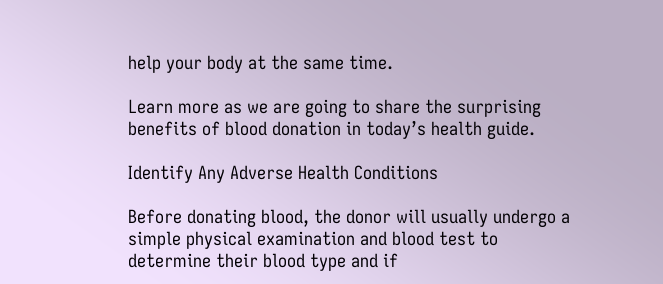help your body at the same time.

Learn more as we are going to share the surprising benefits of blood donation in today’s health guide.

Identify Any Adverse Health Conditions

Before donating blood, the donor will usually undergo a simple physical examination and blood test to determine their blood type and if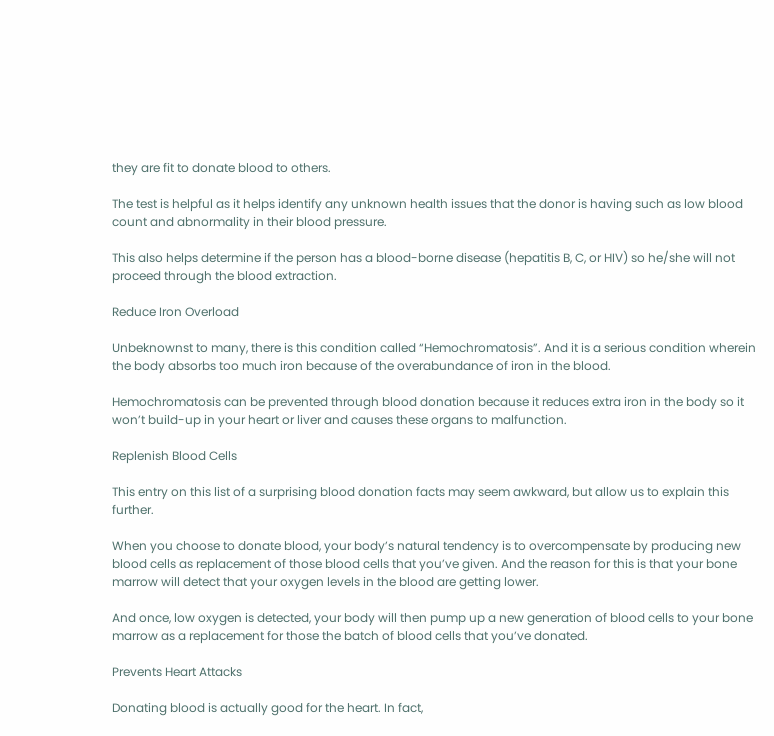they are fit to donate blood to others.

The test is helpful as it helps identify any unknown health issues that the donor is having such as low blood count and abnormality in their blood pressure.

This also helps determine if the person has a blood-borne disease (hepatitis B, C, or HIV) so he/she will not proceed through the blood extraction.

Reduce Iron Overload

Unbeknownst to many, there is this condition called “Hemochromatosis”. And it is a serious condition wherein the body absorbs too much iron because of the overabundance of iron in the blood.

Hemochromatosis can be prevented through blood donation because it reduces extra iron in the body so it won’t build-up in your heart or liver and causes these organs to malfunction.

Replenish Blood Cells

This entry on this list of a surprising blood donation facts may seem awkward, but allow us to explain this further.

When you choose to donate blood, your body’s natural tendency is to overcompensate by producing new blood cells as replacement of those blood cells that you’ve given. And the reason for this is that your bone marrow will detect that your oxygen levels in the blood are getting lower.

And once, low oxygen is detected, your body will then pump up a new generation of blood cells to your bone marrow as a replacement for those the batch of blood cells that you’ve donated.

Prevents Heart Attacks

Donating blood is actually good for the heart. In fact,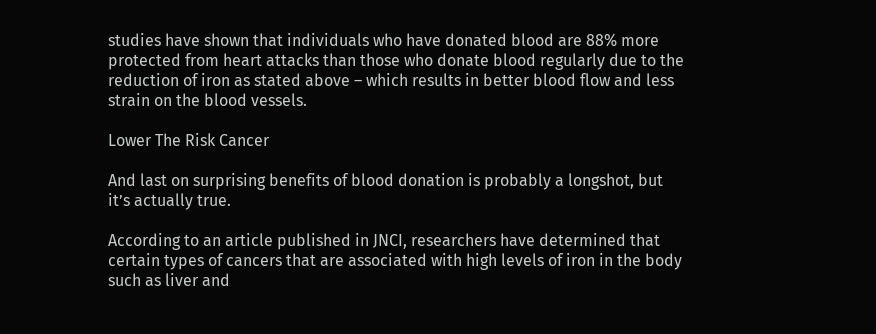studies have shown that individuals who have donated blood are 88% more protected from heart attacks than those who donate blood regularly due to the reduction of iron as stated above – which results in better blood flow and less strain on the blood vessels.

Lower The Risk Cancer

And last on surprising benefits of blood donation is probably a longshot, but it’s actually true.

According to an article published in JNCI, researchers have determined that certain types of cancers that are associated with high levels of iron in the body such as liver and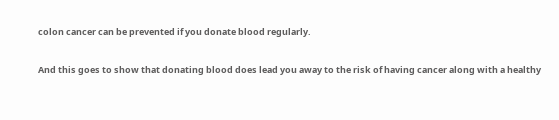colon cancer can be prevented if you donate blood regularly.

And this goes to show that donating blood does lead you away to the risk of having cancer along with a healthy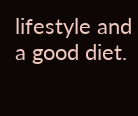lifestyle and a good diet.